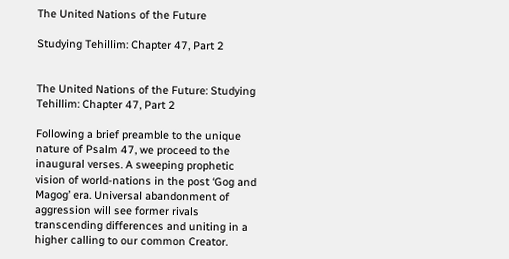The United Nations of the Future

Studying Tehillim: Chapter 47, Part 2


The United Nations of the Future: Studying Tehillim: Chapter 47, Part 2

Following a brief preamble to the unique nature of Psalm 47, we proceed to the inaugural verses. A sweeping prophetic vision of world-nations in the post ‘Gog and Magog’ era. Universal abandonment of aggression will see former rivals transcending differences and uniting in a higher calling to our common Creator.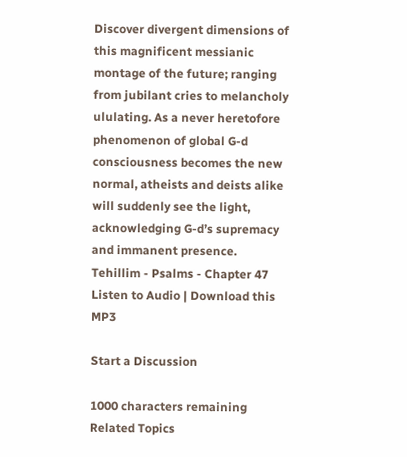Discover divergent dimensions of this magnificent messianic montage of the future; ranging from jubilant cries to melancholy ululating. As a never heretofore phenomenon of global G-d consciousness becomes the new normal, atheists and deists alike will suddenly see the light, acknowledging G-d’s supremacy and immanent presence.
Tehillim - Psalms - Chapter 47
Listen to Audio | Download this MP3

Start a Discussion

1000 characters remaining
Related Topics